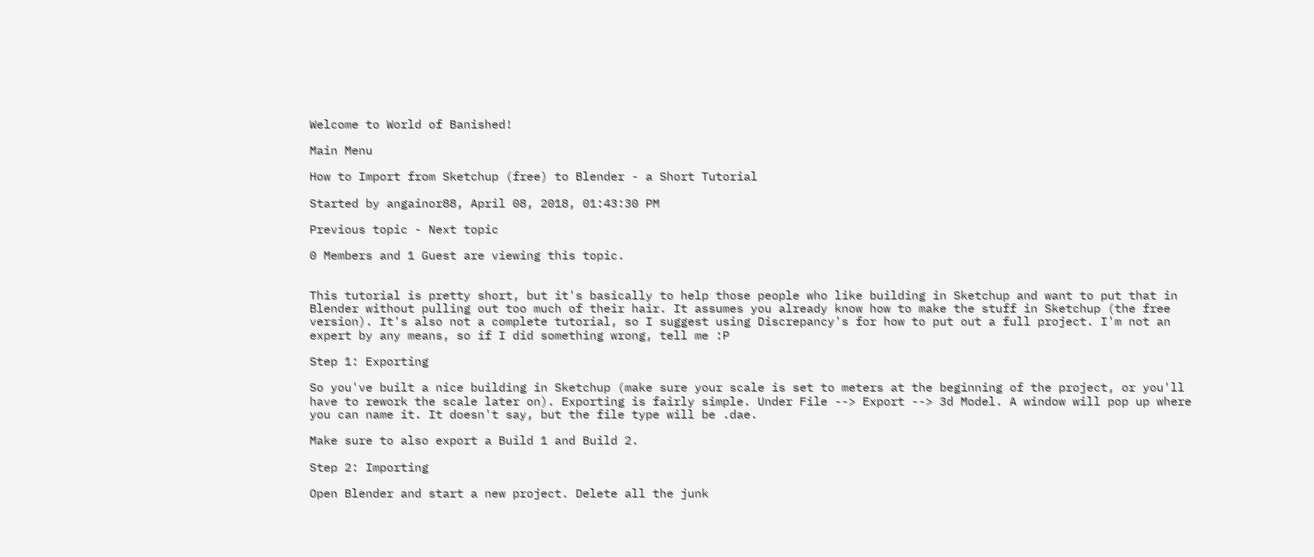Welcome to World of Banished!

Main Menu

How to Import from Sketchup (free) to Blender - a Short Tutorial

Started by angainor88, April 08, 2018, 01:43:30 PM

Previous topic - Next topic

0 Members and 1 Guest are viewing this topic.


This tutorial is pretty short, but it's basically to help those people who like building in Sketchup and want to put that in Blender without pulling out too much of their hair. It assumes you already know how to make the stuff in Sketchup (the free version). It's also not a complete tutorial, so I suggest using Discrepancy's for how to put out a full project. I'm not an expert by any means, so if I did something wrong, tell me :P

Step 1: Exporting

So you've built a nice building in Sketchup (make sure your scale is set to meters at the beginning of the project, or you'll have to rework the scale later on). Exporting is fairly simple. Under File --> Export --> 3d Model. A window will pop up where you can name it. It doesn't say, but the file type will be .dae.

Make sure to also export a Build 1 and Build 2.

Step 2: Importing

Open Blender and start a new project. Delete all the junk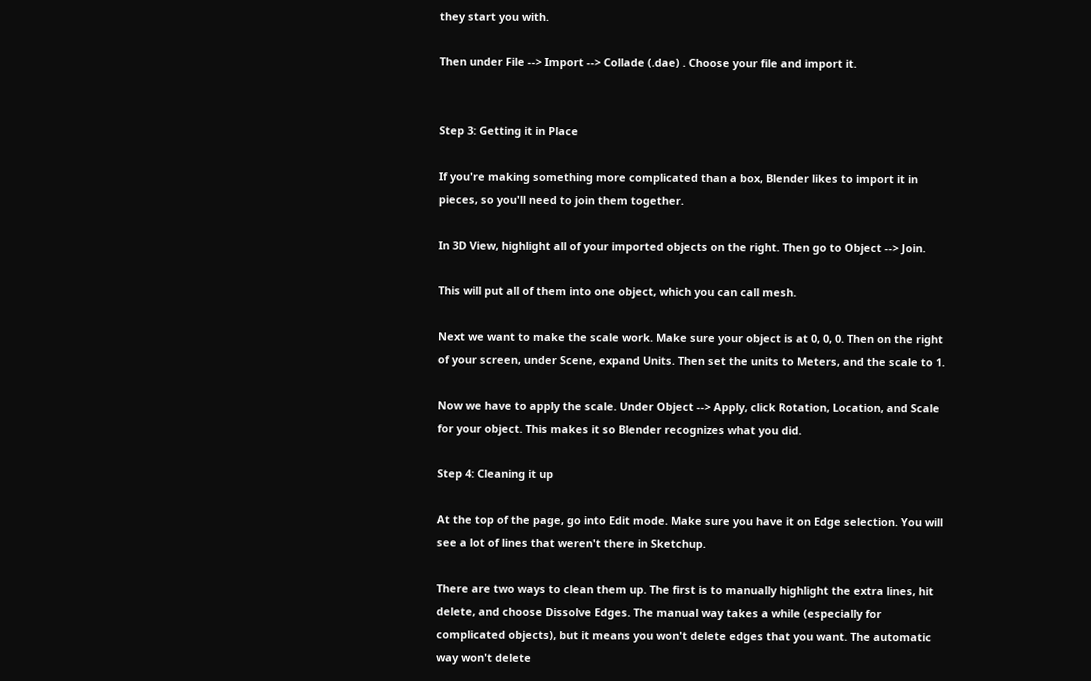they start you with.

Then under File --> Import --> Collade (.dae) . Choose your file and import it.


Step 3: Getting it in Place

If you're making something more complicated than a box, Blender likes to import it in pieces, so you'll need to join them together.

In 3D View, highlight all of your imported objects on the right. Then go to Object --> Join.

This will put all of them into one object, which you can call mesh.

Next we want to make the scale work. Make sure your object is at 0, 0, 0. Then on the right of your screen, under Scene, expand Units. Then set the units to Meters, and the scale to 1.

Now we have to apply the scale. Under Object --> Apply, click Rotation, Location, and Scale for your object. This makes it so Blender recognizes what you did.

Step 4: Cleaning it up

At the top of the page, go into Edit mode. Make sure you have it on Edge selection. You will see a lot of lines that weren't there in Sketchup.

There are two ways to clean them up. The first is to manually highlight the extra lines, hit delete, and choose Dissolve Edges. The manual way takes a while (especially for complicated objects), but it means you won't delete edges that you want. The automatic way won't delete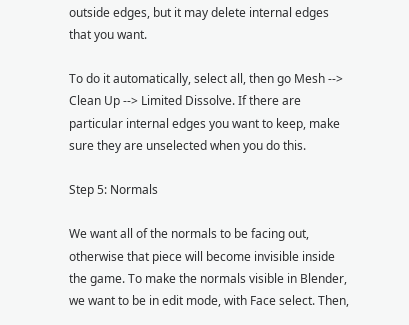outside edges, but it may delete internal edges that you want.

To do it automatically, select all, then go Mesh --> Clean Up --> Limited Dissolve. If there are particular internal edges you want to keep, make sure they are unselected when you do this.

Step 5: Normals

We want all of the normals to be facing out, otherwise that piece will become invisible inside the game. To make the normals visible in Blender, we want to be in edit mode, with Face select. Then,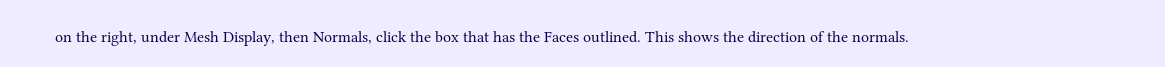on the right, under Mesh Display, then Normals, click the box that has the Faces outlined. This shows the direction of the normals.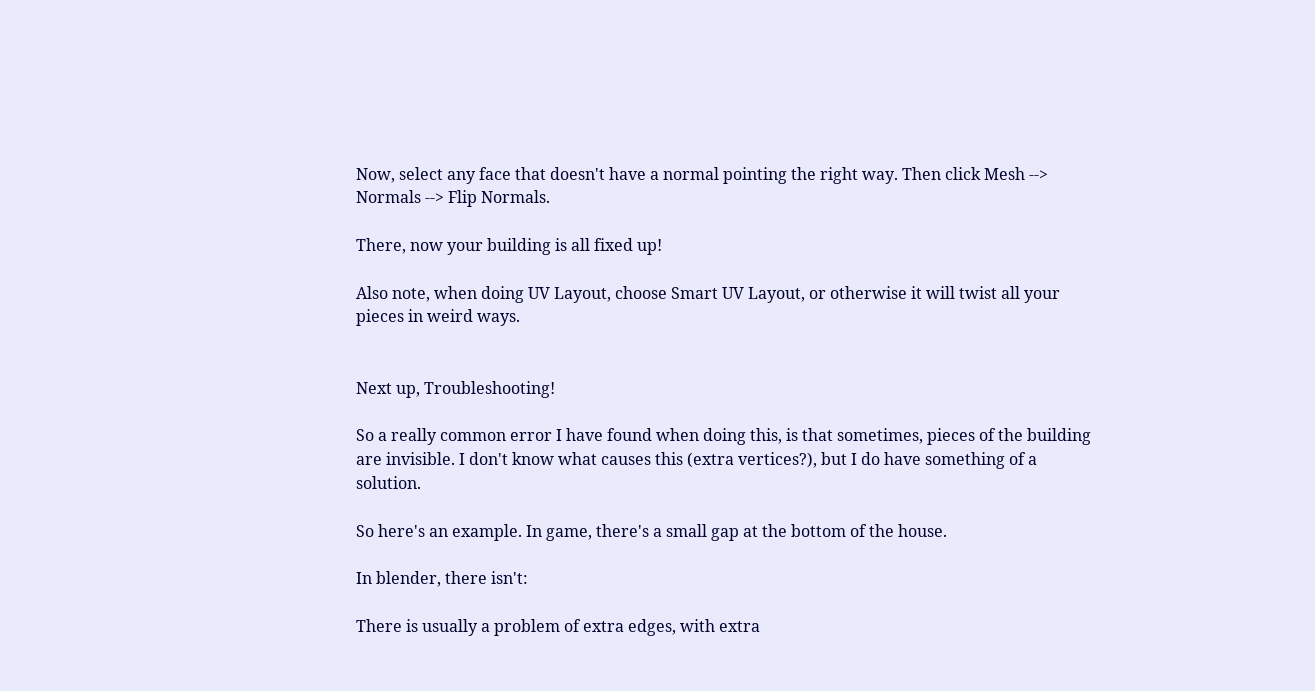Now, select any face that doesn't have a normal pointing the right way. Then click Mesh --> Normals --> Flip Normals.

There, now your building is all fixed up!

Also note, when doing UV Layout, choose Smart UV Layout, or otherwise it will twist all your pieces in weird ways.


Next up, Troubleshooting!

So a really common error I have found when doing this, is that sometimes, pieces of the building are invisible. I don't know what causes this (extra vertices?), but I do have something of a solution.

So here's an example. In game, there's a small gap at the bottom of the house.

In blender, there isn't:

There is usually a problem of extra edges, with extra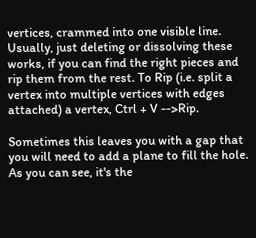vertices, crammed into one visible line. Usually, just deleting or dissolving these works, if you can find the right pieces and rip them from the rest. To Rip (i.e. split a vertex into multiple vertices with edges attached) a vertex, Ctrl + V -->Rip.

Sometimes this leaves you with a gap that you will need to add a plane to fill the hole. As you can see, it's the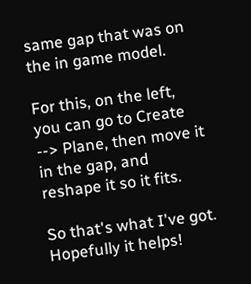same gap that was on the in game model.

For this, on the left, you can go to Create --> Plane, then move it in the gap, and reshape it so it fits.

So that's what I've got. Hopefully it helps!